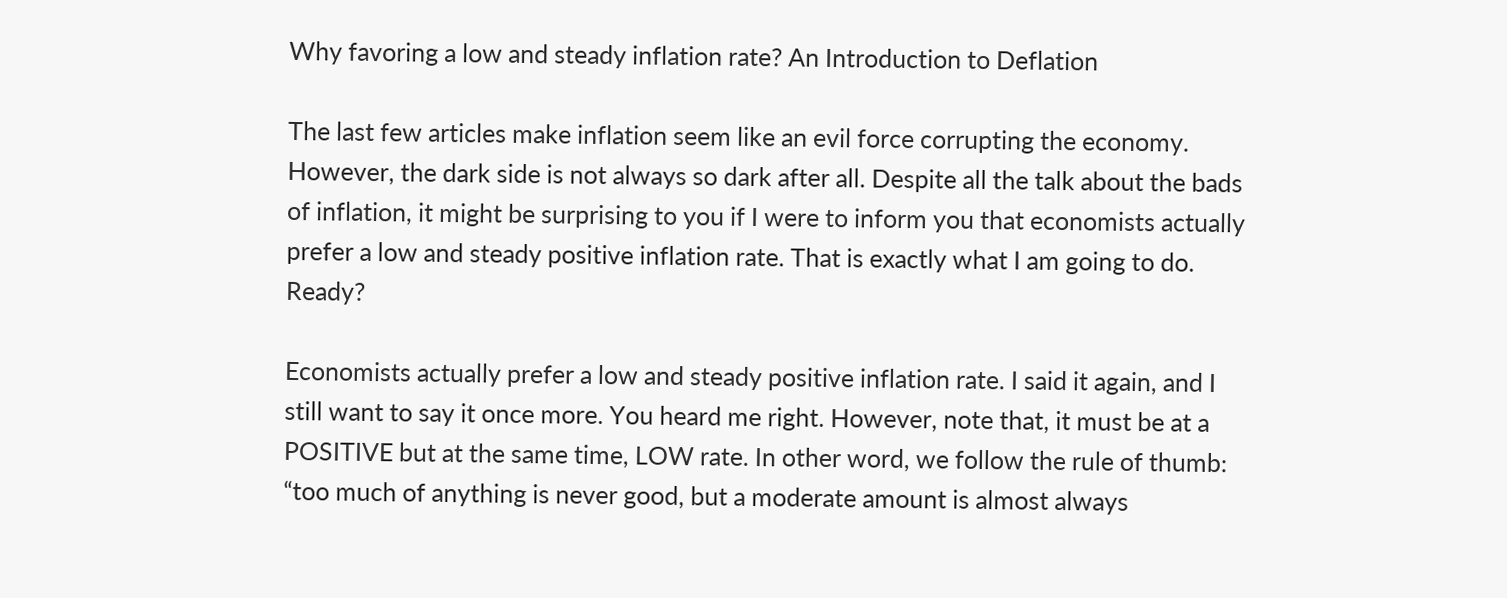Why favoring a low and steady inflation rate? An Introduction to Deflation

The last few articles make inflation seem like an evil force corrupting the economy. However, the dark side is not always so dark after all. Despite all the talk about the bads of inflation, it might be surprising to you if I were to inform you that economists actually prefer a low and steady positive inflation rate. That is exactly what I am going to do. Ready?

Economists actually prefer a low and steady positive inflation rate. I said it again, and I still want to say it once more. You heard me right. However, note that, it must be at a POSITIVE but at the same time, LOW rate. In other word, we follow the rule of thumb: “too much of anything is never good, but a moderate amount is almost always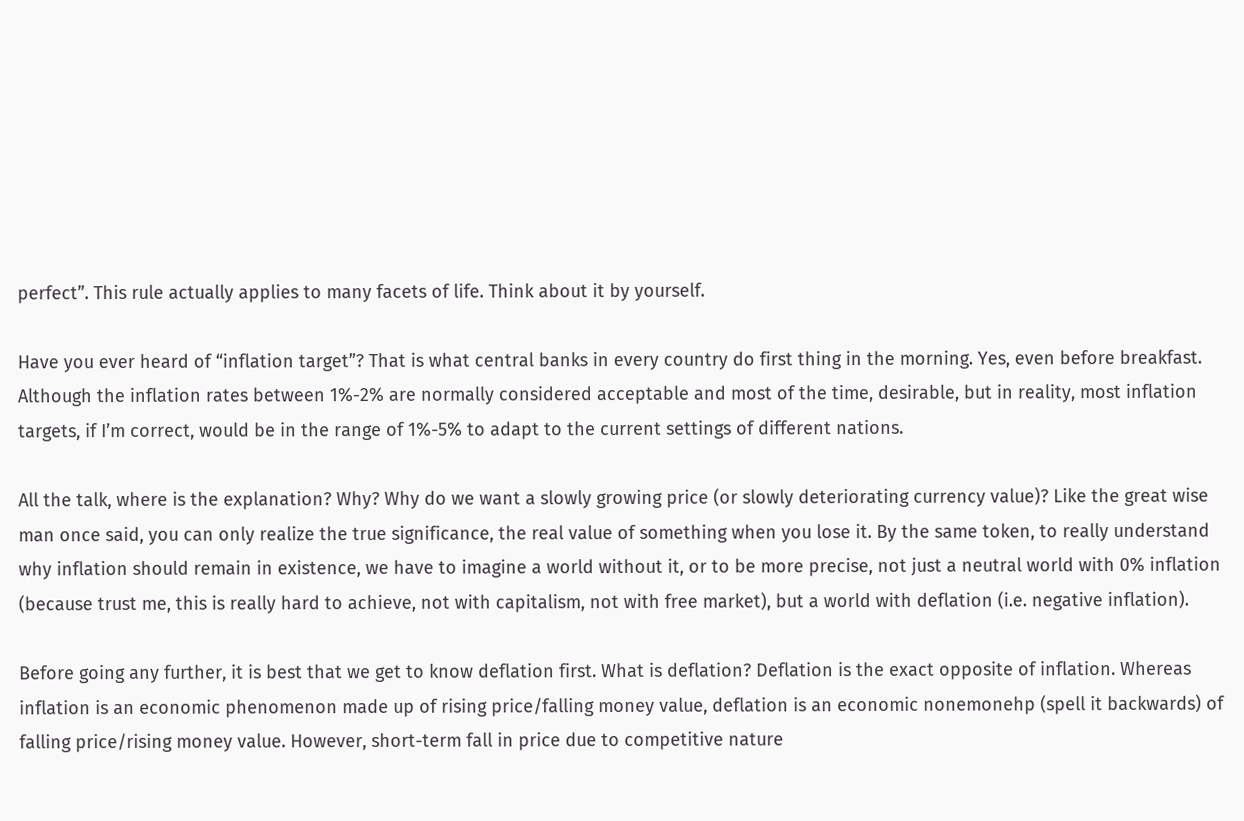perfect”. This rule actually applies to many facets of life. Think about it by yourself.

Have you ever heard of “inflation target”? That is what central banks in every country do first thing in the morning. Yes, even before breakfast. Although the inflation rates between 1%-2% are normally considered acceptable and most of the time, desirable, but in reality, most inflation targets, if I’m correct, would be in the range of 1%-5% to adapt to the current settings of different nations.

All the talk, where is the explanation? Why? Why do we want a slowly growing price (or slowly deteriorating currency value)? Like the great wise man once said, you can only realize the true significance, the real value of something when you lose it. By the same token, to really understand why inflation should remain in existence, we have to imagine a world without it, or to be more precise, not just a neutral world with 0% inflation (because trust me, this is really hard to achieve, not with capitalism, not with free market), but a world with deflation (i.e. negative inflation).

Before going any further, it is best that we get to know deflation first. What is deflation? Deflation is the exact opposite of inflation. Whereas inflation is an economic phenomenon made up of rising price/falling money value, deflation is an economic nonemonehp (spell it backwards) of falling price/rising money value. However, short-term fall in price due to competitive nature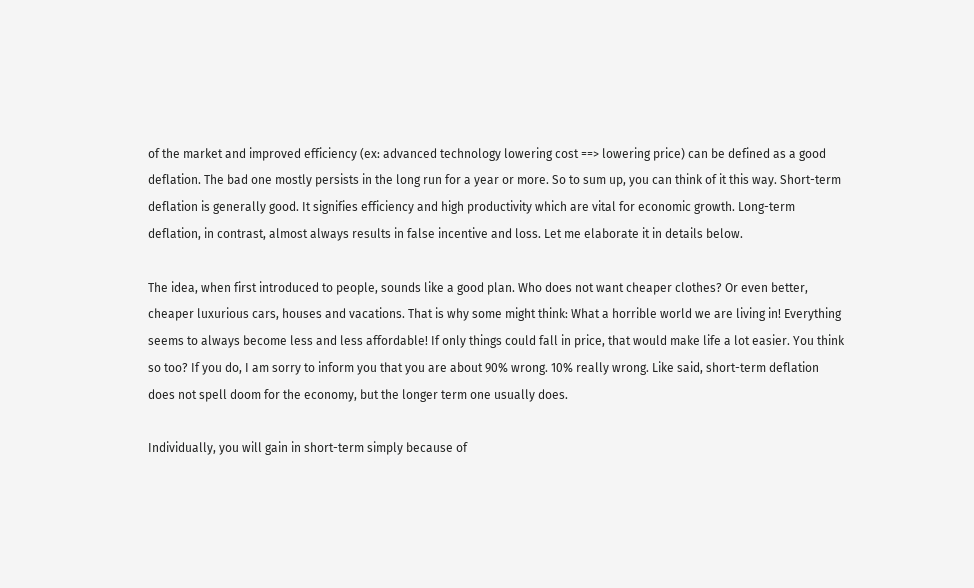of the market and improved efficiency (ex: advanced technology lowering cost ==> lowering price) can be defined as a good deflation. The bad one mostly persists in the long run for a year or more. So to sum up, you can think of it this way. Short-term deflation is generally good. It signifies efficiency and high productivity which are vital for economic growth. Long-term deflation, in contrast, almost always results in false incentive and loss. Let me elaborate it in details below.

The idea, when first introduced to people, sounds like a good plan. Who does not want cheaper clothes? Or even better, cheaper luxurious cars, houses and vacations. That is why some might think: What a horrible world we are living in! Everything seems to always become less and less affordable! If only things could fall in price, that would make life a lot easier. You think so too? If you do, I am sorry to inform you that you are about 90% wrong. 10% really wrong. Like said, short-term deflation does not spell doom for the economy, but the longer term one usually does.

Individually, you will gain in short-term simply because of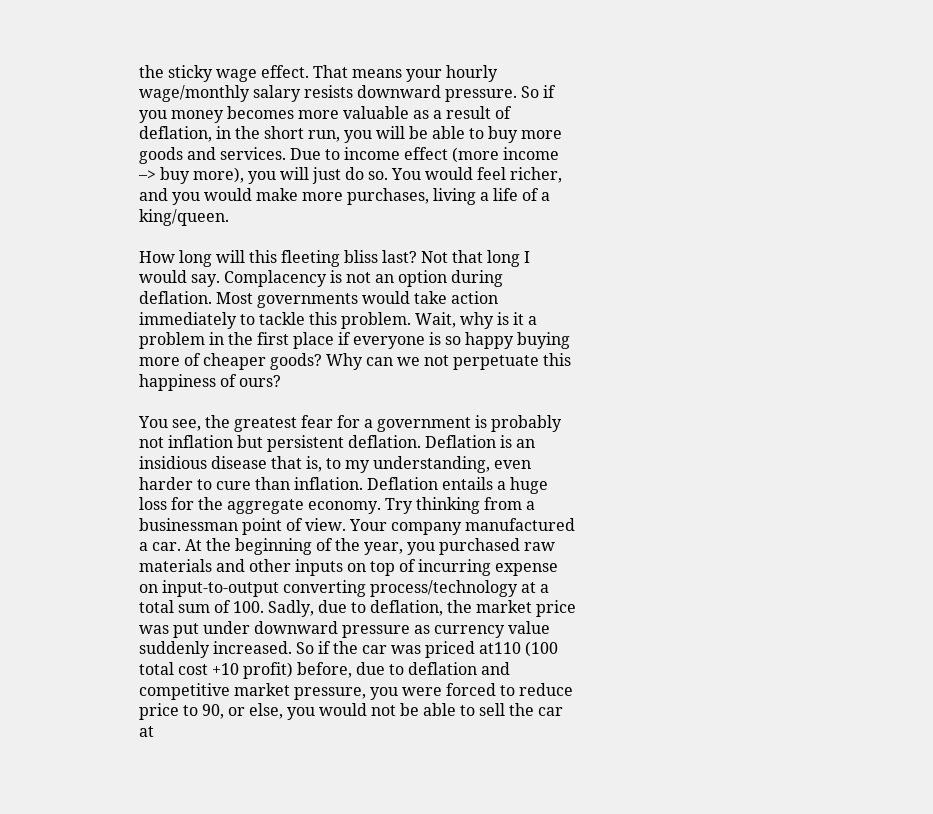the sticky wage effect. That means your hourly wage/monthly salary resists downward pressure. So if you money becomes more valuable as a result of deflation, in the short run, you will be able to buy more goods and services. Due to income effect (more income –> buy more), you will just do so. You would feel richer, and you would make more purchases, living a life of a king/queen.

How long will this fleeting bliss last? Not that long I would say. Complacency is not an option during deflation. Most governments would take action immediately to tackle this problem. Wait, why is it a problem in the first place if everyone is so happy buying more of cheaper goods? Why can we not perpetuate this happiness of ours?

You see, the greatest fear for a government is probably not inflation but persistent deflation. Deflation is an insidious disease that is, to my understanding, even harder to cure than inflation. Deflation entails a huge loss for the aggregate economy. Try thinking from a businessman point of view. Your company manufactured a car. At the beginning of the year, you purchased raw materials and other inputs on top of incurring expense on input-to-output converting process/technology at a total sum of 100. Sadly, due to deflation, the market price was put under downward pressure as currency value suddenly increased. So if the car was priced at110 (100 total cost +10 profit) before, due to deflation and competitive market pressure, you were forced to reduce price to 90, or else, you would not be able to sell the car at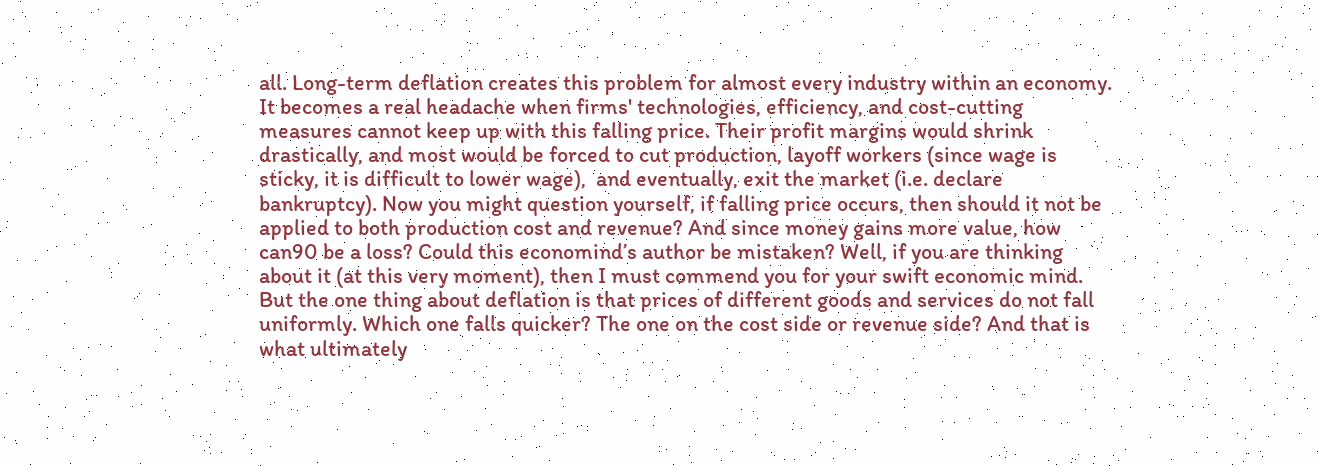all. Long-term deflation creates this problem for almost every industry within an economy. It becomes a real headache when firms' technologies, efficiency, and cost-cutting measures cannot keep up with this falling price. Their profit margins would shrink drastically, and most would be forced to cut production, layoff workers (since wage is sticky, it is difficult to lower wage),  and eventually, exit the market (i.e. declare bankruptcy). Now you might question yourself, if falling price occurs, then should it not be applied to both production cost and revenue? And since money gains more value, how can90 be a loss? Could this economind’s author be mistaken? Well, if you are thinking about it (at this very moment), then I must commend you for your swift economic mind. But the one thing about deflation is that prices of different goods and services do not fall uniformly. Which one falls quicker? The one on the cost side or revenue side? And that is what ultimately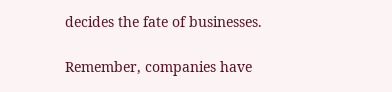decides the fate of businesses.

Remember, companies have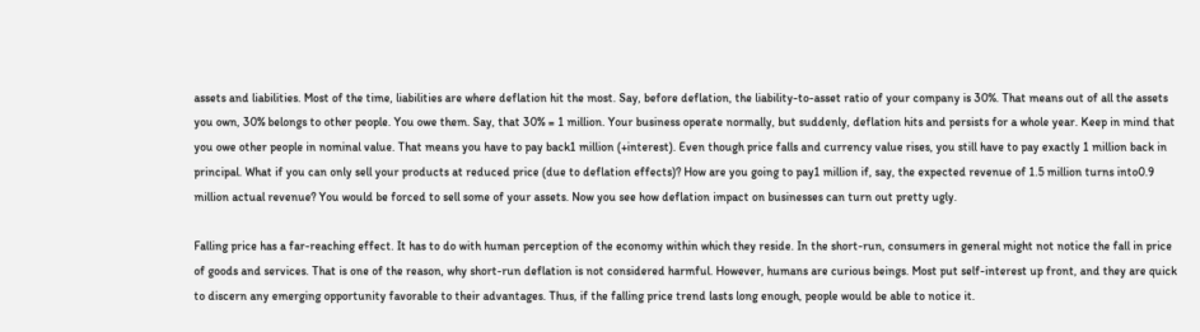assets and liabilities. Most of the time, liabilities are where deflation hit the most. Say, before deflation, the liability-to-asset ratio of your company is 30%. That means out of all the assets you own, 30% belongs to other people. You owe them. Say, that 30% = 1 million. Your business operate normally, but suddenly, deflation hits and persists for a whole year. Keep in mind that you owe other people in nominal value. That means you have to pay back1 million (+interest). Even though price falls and currency value rises, you still have to pay exactly 1 million back in principal. What if you can only sell your products at reduced price (due to deflation effects)? How are you going to pay1 million if, say, the expected revenue of 1.5 million turns into0.9 million actual revenue? You would be forced to sell some of your assets. Now you see how deflation impact on businesses can turn out pretty ugly.

Falling price has a far-reaching effect. It has to do with human perception of the economy within which they reside. In the short-run, consumers in general might not notice the fall in price of goods and services. That is one of the reason, why short-run deflation is not considered harmful. However, humans are curious beings. Most put self-interest up front, and they are quick to discern any emerging opportunity favorable to their advantages. Thus, if the falling price trend lasts long enough, people would be able to notice it.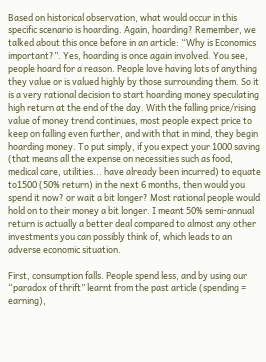Based on historical observation, what would occur in this specific scenario is hoarding. Again, hoarding? Remember, we talked about this once before in an article: “Why is Economics important?”. Yes, hoarding is once again involved. You see, people hoard for a reason. People love having lots of anything they value or is valued highly by those surrounding them. So it is a very rational decision to start hoarding money speculating high return at the end of the day. With the falling price/rising value of money trend continues, most people expect price to keep on falling even further, and with that in mind, they begin hoarding money. To put simply, if you expect your 1000 saving (that means all the expense on necessities such as food, medical care, utilities... have already been incurred) to equate to1500 (50% return) in the next 6 months, then would you spend it now? or wait a bit longer? Most rational people would hold on to their money a bit longer. I meant 50% semi-annual return is actually a better deal compared to almost any other investments you can possibly think of, which leads to an adverse economic situation.

First, consumption falls. People spend less, and by using our “paradox of thrift” learnt from the past article (spending = earning),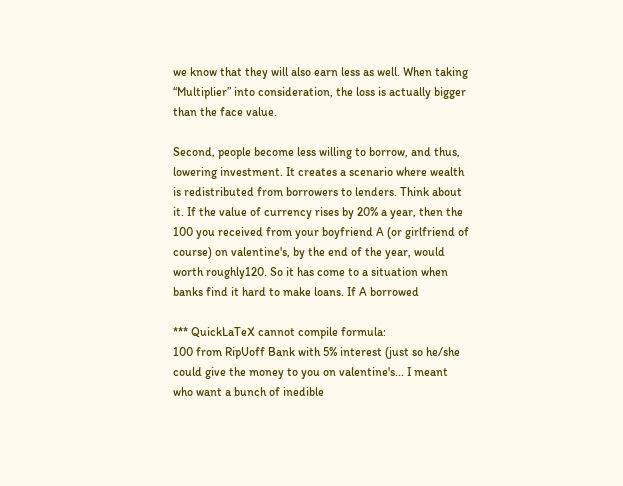we know that they will also earn less as well. When taking “Multiplier” into consideration, the loss is actually bigger than the face value.

Second, people become less willing to borrow, and thus, lowering investment. It creates a scenario where wealth is redistributed from borrowers to lenders. Think about it. If the value of currency rises by 20% a year, then the 100 you received from your boyfriend A (or girlfriend of course) on valentine's, by the end of the year, would worth roughly120. So it has come to a situation when banks find it hard to make loans. If A borrowed

*** QuickLaTeX cannot compile formula:
100 from RipUoff Bank with 5% interest (just so he/she could give the money to you on valentine's... I meant who want a bunch of inedible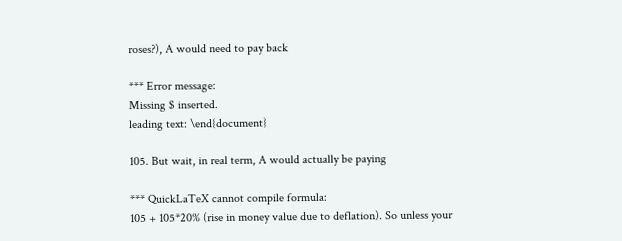roses?), A would need to pay back

*** Error message:
Missing $ inserted.
leading text: \end{document}

105. But wait, in real term, A would actually be paying

*** QuickLaTeX cannot compile formula:
105 + 105*20% (rise in money value due to deflation). So unless your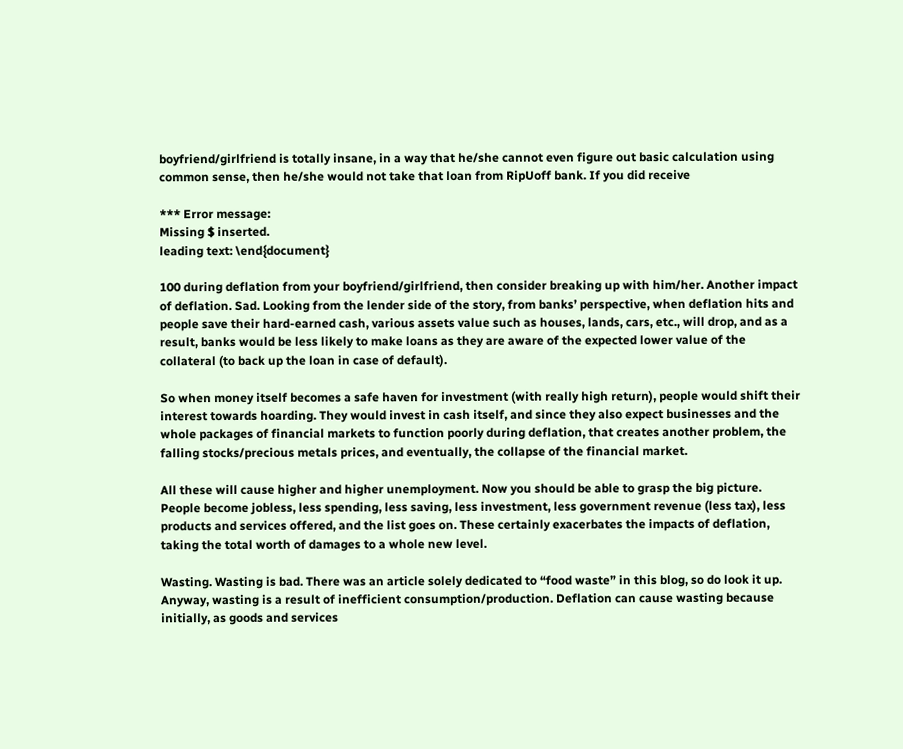boyfriend/girlfriend is totally insane, in a way that he/she cannot even figure out basic calculation using common sense, then he/she would not take that loan from RipUoff bank. If you did receive

*** Error message:
Missing $ inserted.
leading text: \end{document}

100 during deflation from your boyfriend/girlfriend, then consider breaking up with him/her. Another impact of deflation. Sad. Looking from the lender side of the story, from banks’ perspective, when deflation hits and people save their hard-earned cash, various assets value such as houses, lands, cars, etc., will drop, and as a result, banks would be less likely to make loans as they are aware of the expected lower value of the collateral (to back up the loan in case of default).

So when money itself becomes a safe haven for investment (with really high return), people would shift their interest towards hoarding. They would invest in cash itself, and since they also expect businesses and the whole packages of financial markets to function poorly during deflation, that creates another problem, the falling stocks/precious metals prices, and eventually, the collapse of the financial market.

All these will cause higher and higher unemployment. Now you should be able to grasp the big picture. People become jobless, less spending, less saving, less investment, less government revenue (less tax), less products and services offered, and the list goes on. These certainly exacerbates the impacts of deflation, taking the total worth of damages to a whole new level.

Wasting. Wasting is bad. There was an article solely dedicated to “food waste” in this blog, so do look it up. Anyway, wasting is a result of inefficient consumption/production. Deflation can cause wasting because initially, as goods and services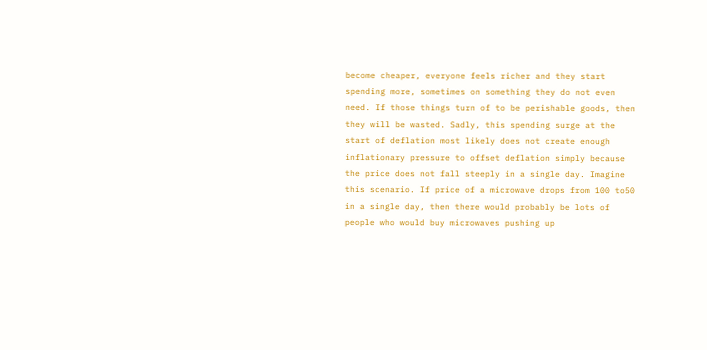become cheaper, everyone feels richer and they start spending more, sometimes on something they do not even need. If those things turn of to be perishable goods, then they will be wasted. Sadly, this spending surge at the start of deflation most likely does not create enough inflationary pressure to offset deflation simply because the price does not fall steeply in a single day. Imagine this scenario. If price of a microwave drops from 100 to50 in a single day, then there would probably be lots of people who would buy microwaves pushing up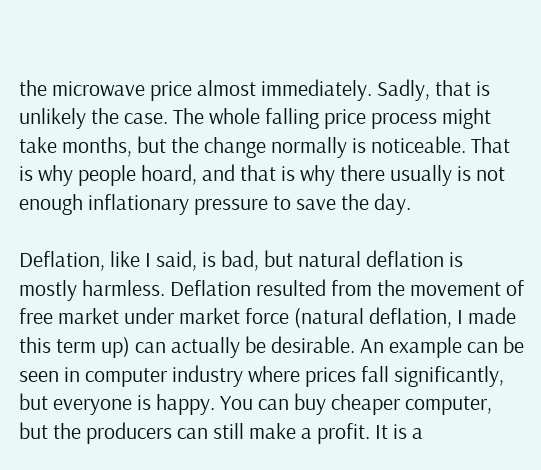the microwave price almost immediately. Sadly, that is unlikely the case. The whole falling price process might take months, but the change normally is noticeable. That is why people hoard, and that is why there usually is not enough inflationary pressure to save the day.

Deflation, like I said, is bad, but natural deflation is mostly harmless. Deflation resulted from the movement of free market under market force (natural deflation, I made this term up) can actually be desirable. An example can be seen in computer industry where prices fall significantly, but everyone is happy. You can buy cheaper computer, but the producers can still make a profit. It is a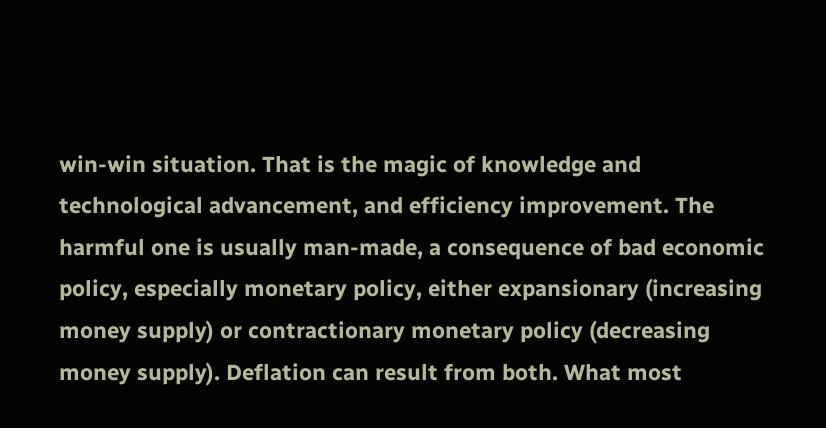win-win situation. That is the magic of knowledge and technological advancement, and efficiency improvement. The harmful one is usually man-made, a consequence of bad economic policy, especially monetary policy, either expansionary (increasing money supply) or contractionary monetary policy (decreasing money supply). Deflation can result from both. What most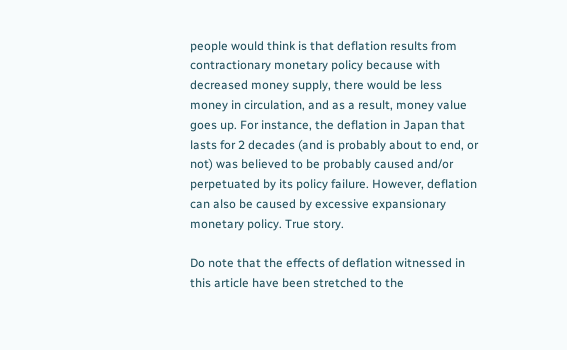people would think is that deflation results from contractionary monetary policy because with decreased money supply, there would be less money in circulation, and as a result, money value goes up. For instance, the deflation in Japan that lasts for 2 decades (and is probably about to end, or not) was believed to be probably caused and/or perpetuated by its policy failure. However, deflation can also be caused by excessive expansionary monetary policy. True story.

Do note that the effects of deflation witnessed in this article have been stretched to the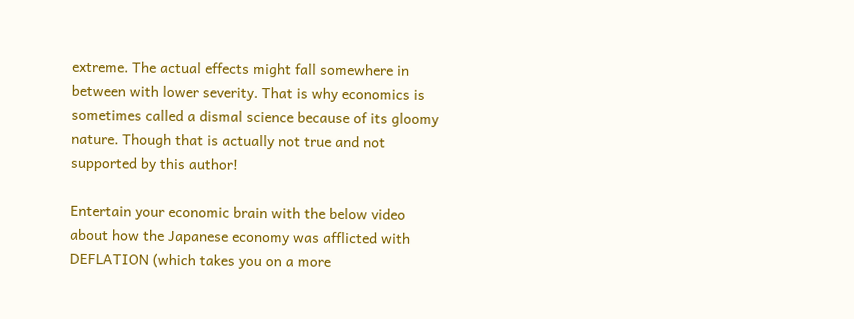extreme. The actual effects might fall somewhere in between with lower severity. That is why economics is sometimes called a dismal science because of its gloomy nature. Though that is actually not true and not supported by this author!

Entertain your economic brain with the below video about how the Japanese economy was afflicted with DEFLATION (which takes you on a more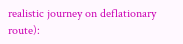realistic journey on deflationary route):